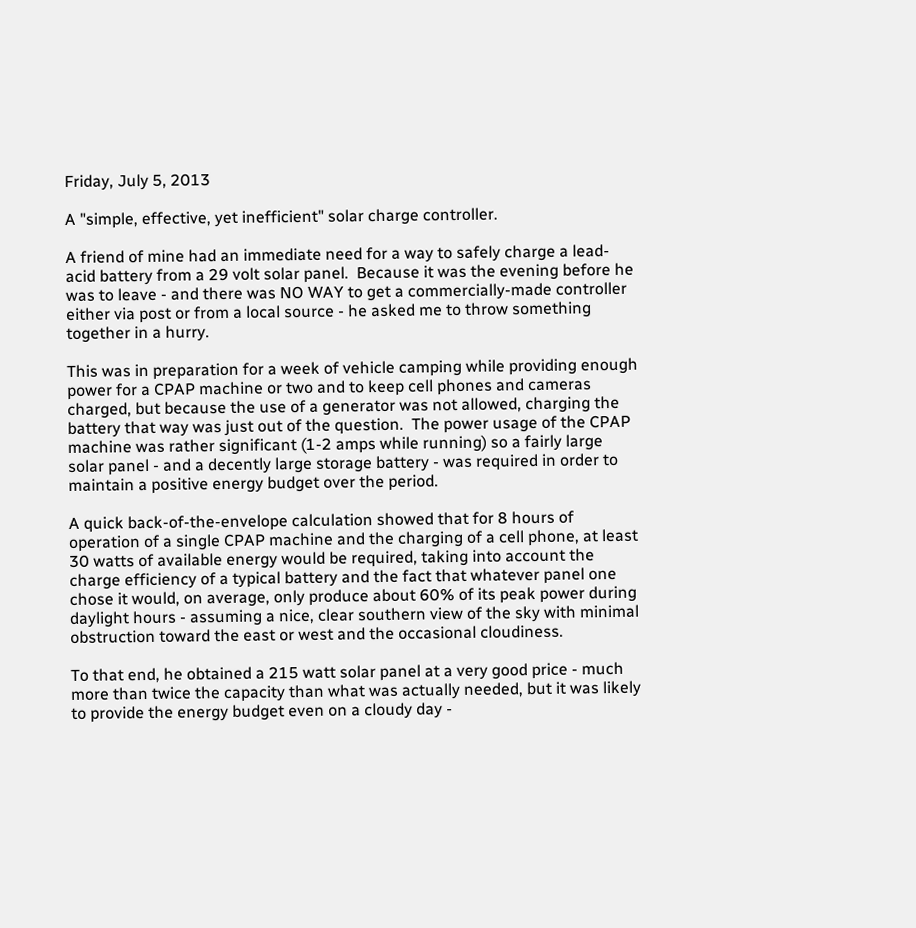Friday, July 5, 2013

A "simple, effective, yet inefficient" solar charge controller.

A friend of mine had an immediate need for a way to safely charge a lead-acid battery from a 29 volt solar panel.  Because it was the evening before he was to leave - and there was NO WAY to get a commercially-made controller either via post or from a local source - he asked me to throw something together in a hurry.

This was in preparation for a week of vehicle camping while providing enough power for a CPAP machine or two and to keep cell phones and cameras charged, but because the use of a generator was not allowed, charging the battery that way was just out of the question.  The power usage of the CPAP machine was rather significant (1-2 amps while running) so a fairly large solar panel - and a decently large storage battery - was required in order to maintain a positive energy budget over the period.

A quick back-of-the-envelope calculation showed that for 8 hours of operation of a single CPAP machine and the charging of a cell phone, at least 30 watts of available energy would be required, taking into account the charge efficiency of a typical battery and the fact that whatever panel one chose it would, on average, only produce about 60% of its peak power during daylight hours - assuming a nice, clear southern view of the sky with minimal obstruction toward the east or west and the occasional cloudiness.

To that end, he obtained a 215 watt solar panel at a very good price - much more than twice the capacity than what was actually needed, but it was likely to provide the energy budget even on a cloudy day -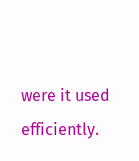were it used efficiently.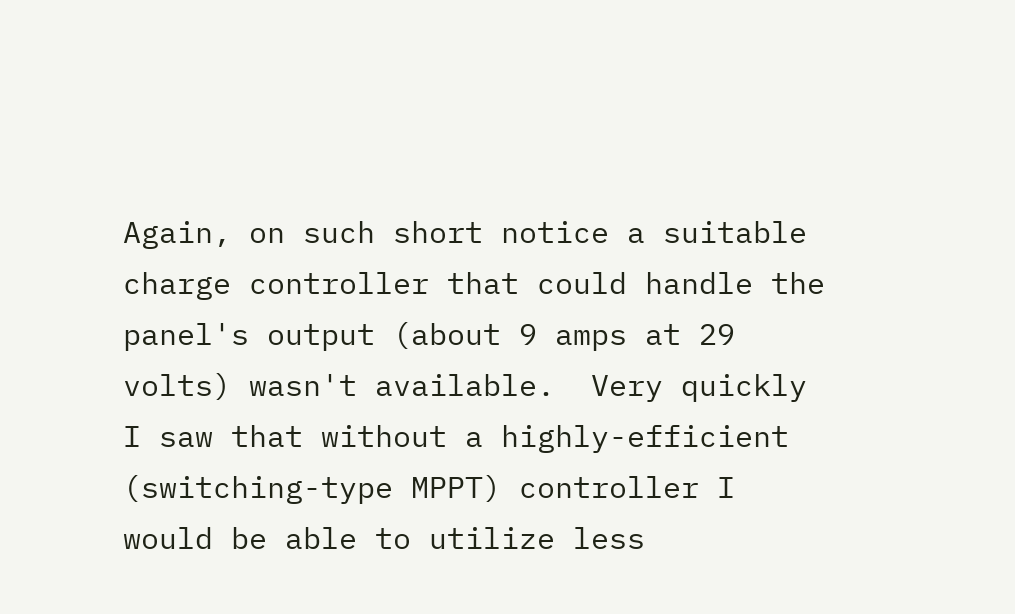Again, on such short notice a suitable charge controller that could handle the panel's output (about 9 amps at 29 volts) wasn't available.  Very quickly I saw that without a highly-efficient (switching-type MPPT) controller I would be able to utilize less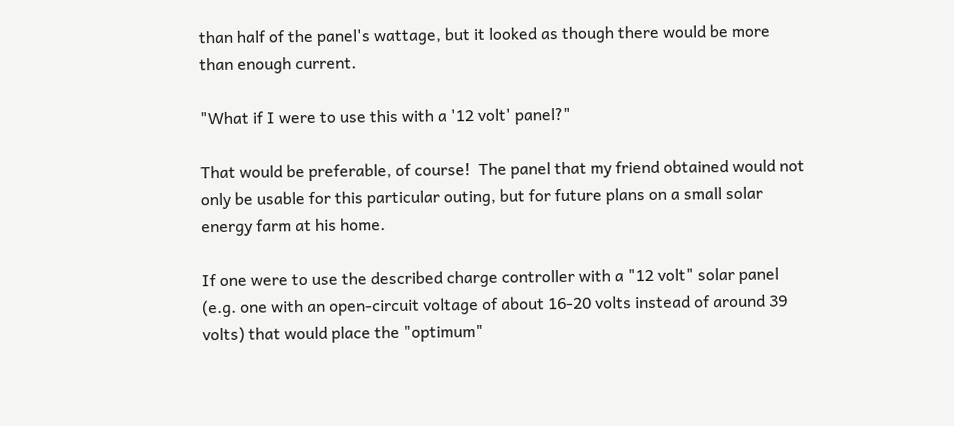than half of the panel's wattage, but it looked as though there would be more than enough current.

"What if I were to use this with a '12 volt' panel?"

That would be preferable, of course!  The panel that my friend obtained would not only be usable for this particular outing, but for future plans on a small solar energy farm at his home.

If one were to use the described charge controller with a "12 volt" solar panel (e.g. one with an open-circuit voltage of about 16-20 volts instead of around 39 volts) that would place the "optimum"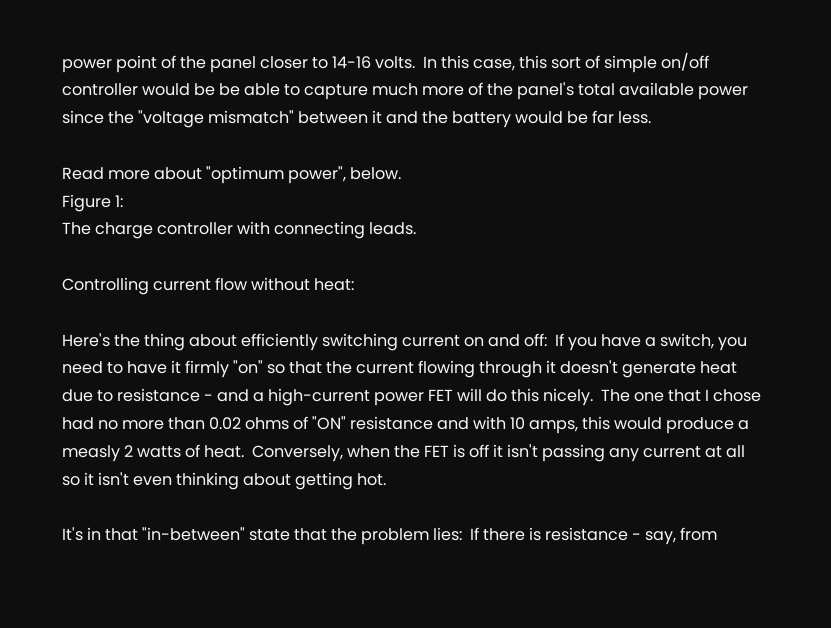power point of the panel closer to 14-16 volts.  In this case, this sort of simple on/off controller would be be able to capture much more of the panel's total available power since the "voltage mismatch" between it and the battery would be far less.

Read more about "optimum power", below.
Figure 1:
The charge controller with connecting leads.

Controlling current flow without heat:

Here's the thing about efficiently switching current on and off:  If you have a switch, you need to have it firmly "on" so that the current flowing through it doesn't generate heat due to resistance - and a high-current power FET will do this nicely.  The one that I chose had no more than 0.02 ohms of "ON" resistance and with 10 amps, this would produce a measly 2 watts of heat.  Conversely, when the FET is off it isn't passing any current at all so it isn't even thinking about getting hot.

It's in that "in-between" state that the problem lies:  If there is resistance - say, from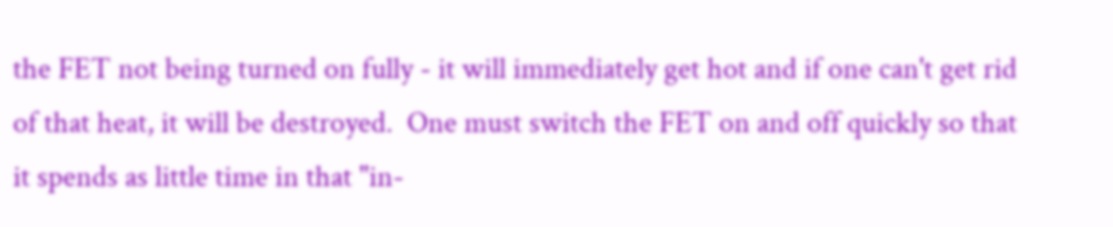the FET not being turned on fully - it will immediately get hot and if one can't get rid of that heat, it will be destroyed.  One must switch the FET on and off quickly so that it spends as little time in that "in-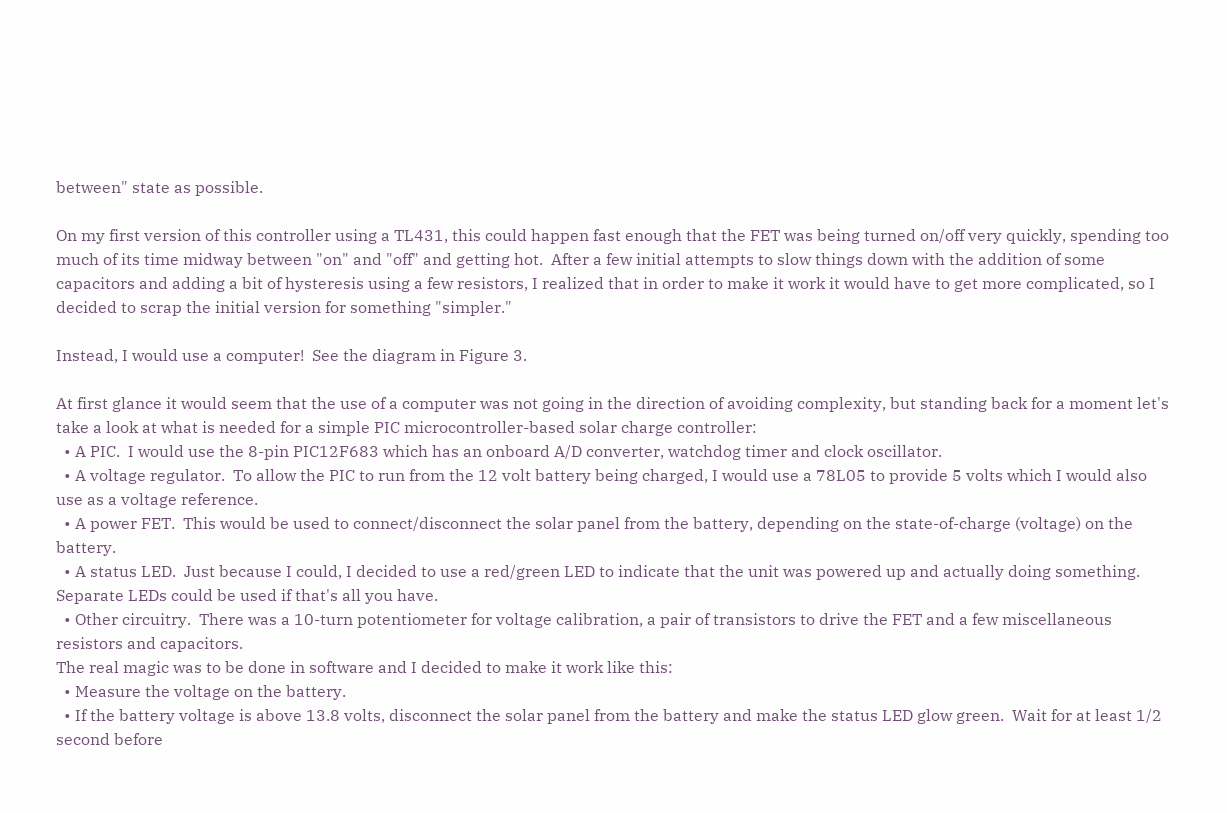between" state as possible.

On my first version of this controller using a TL431, this could happen fast enough that the FET was being turned on/off very quickly, spending too much of its time midway between "on" and "off" and getting hot.  After a few initial attempts to slow things down with the addition of some capacitors and adding a bit of hysteresis using a few resistors, I realized that in order to make it work it would have to get more complicated, so I decided to scrap the initial version for something "simpler."

Instead, I would use a computer!  See the diagram in Figure 3.

At first glance it would seem that the use of a computer was not going in the direction of avoiding complexity, but standing back for a moment let's take a look at what is needed for a simple PIC microcontroller-based solar charge controller:
  • A PIC.  I would use the 8-pin PIC12F683 which has an onboard A/D converter, watchdog timer and clock oscillator.
  • A voltage regulator.  To allow the PIC to run from the 12 volt battery being charged, I would use a 78L05 to provide 5 volts which I would also use as a voltage reference.
  • A power FET.  This would be used to connect/disconnect the solar panel from the battery, depending on the state-of-charge (voltage) on the battery.
  • A status LED.  Just because I could, I decided to use a red/green LED to indicate that the unit was powered up and actually doing something.  Separate LEDs could be used if that's all you have.
  • Other circuitry.  There was a 10-turn potentiometer for voltage calibration, a pair of transistors to drive the FET and a few miscellaneous resistors and capacitors.
The real magic was to be done in software and I decided to make it work like this:
  • Measure the voltage on the battery.
  • If the battery voltage is above 13.8 volts, disconnect the solar panel from the battery and make the status LED glow green.  Wait for at least 1/2 second before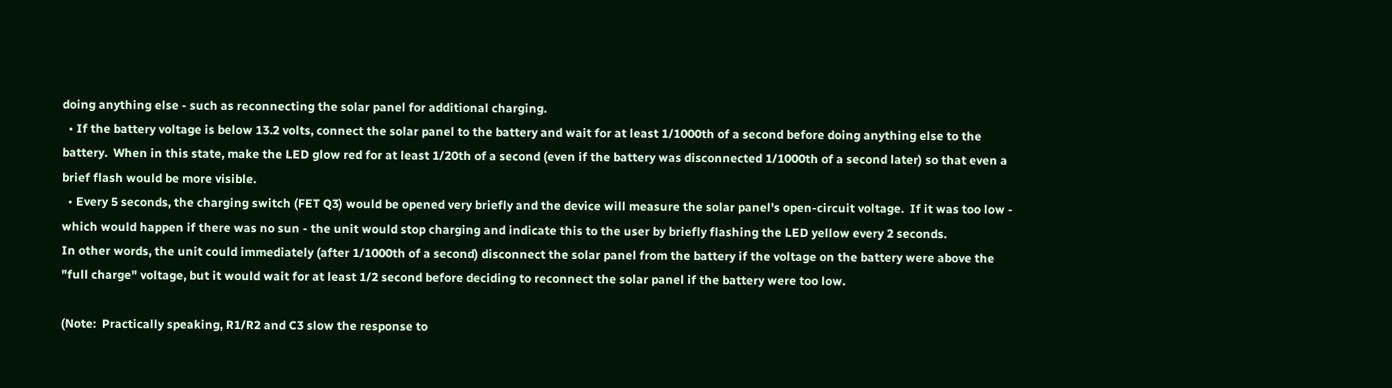doing anything else - such as reconnecting the solar panel for additional charging.
  • If the battery voltage is below 13.2 volts, connect the solar panel to the battery and wait for at least 1/1000th of a second before doing anything else to the battery.  When in this state, make the LED glow red for at least 1/20th of a second (even if the battery was disconnected 1/1000th of a second later) so that even a brief flash would be more visible.
  • Every 5 seconds, the charging switch (FET Q3) would be opened very briefly and the device will measure the solar panel's open-circuit voltage.  If it was too low - which would happen if there was no sun - the unit would stop charging and indicate this to the user by briefly flashing the LED yellow every 2 seconds.
In other words, the unit could immediately (after 1/1000th of a second) disconnect the solar panel from the battery if the voltage on the battery were above the "full charge" voltage, but it would wait for at least 1/2 second before deciding to reconnect the solar panel if the battery were too low.

(Note:  Practically speaking, R1/R2 and C3 slow the response to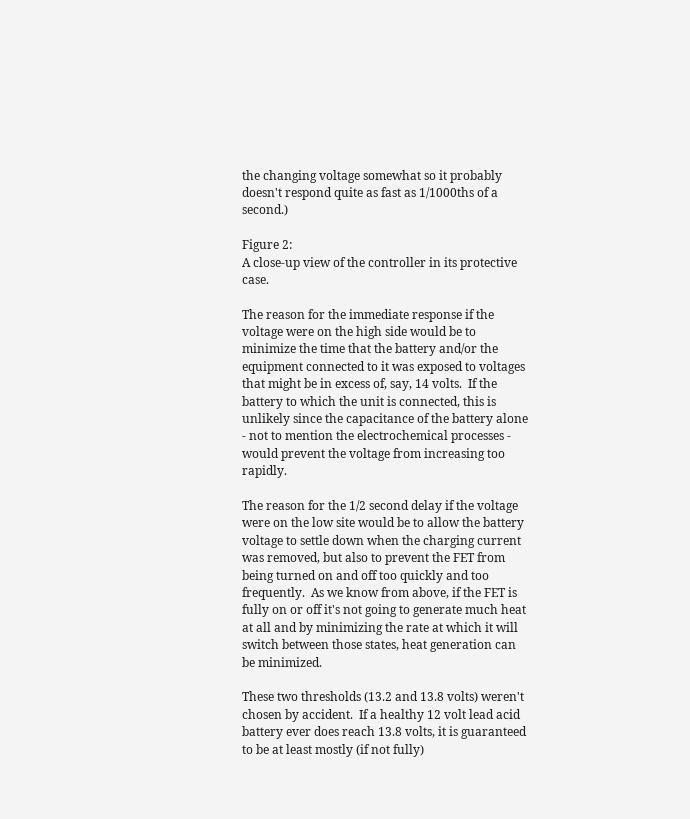the changing voltage somewhat so it probably doesn't respond quite as fast as 1/1000ths of a second.)

Figure 2:
A close-up view of the controller in its protective case.

The reason for the immediate response if the voltage were on the high side would be to minimize the time that the battery and/or the equipment connected to it was exposed to voltages that might be in excess of, say, 14 volts.  If the battery to which the unit is connected, this is unlikely since the capacitance of the battery alone - not to mention the electrochemical processes - would prevent the voltage from increasing too rapidly.

The reason for the 1/2 second delay if the voltage were on the low site would be to allow the battery voltage to settle down when the charging current was removed, but also to prevent the FET from being turned on and off too quickly and too frequently.  As we know from above, if the FET is fully on or off it's not going to generate much heat at all and by minimizing the rate at which it will switch between those states, heat generation can be minimized.

These two thresholds (13.2 and 13.8 volts) weren't chosen by accident.  If a healthy 12 volt lead acid battery ever does reach 13.8 volts, it is guaranteed to be at least mostly (if not fully)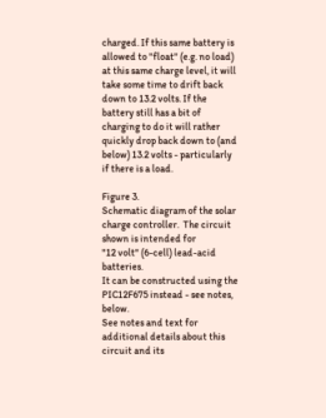charged. If this same battery is allowed to "float" (e.g. no load) at this same charge level, it will take some time to drift back down to 13.2 volts. If the battery still has a bit of charging to do it will rather quickly drop back down to (and below) 13.2 volts - particularly if there is a load.

Figure 3.
Schematic diagram of the solar charge controller.  The circuit shown is intended for
"12 volt" (6-cell) lead-acid batteries.
It can be constructed using the PIC12F675 instead - see notes, below.
See notes and text for additional details about this circuit and its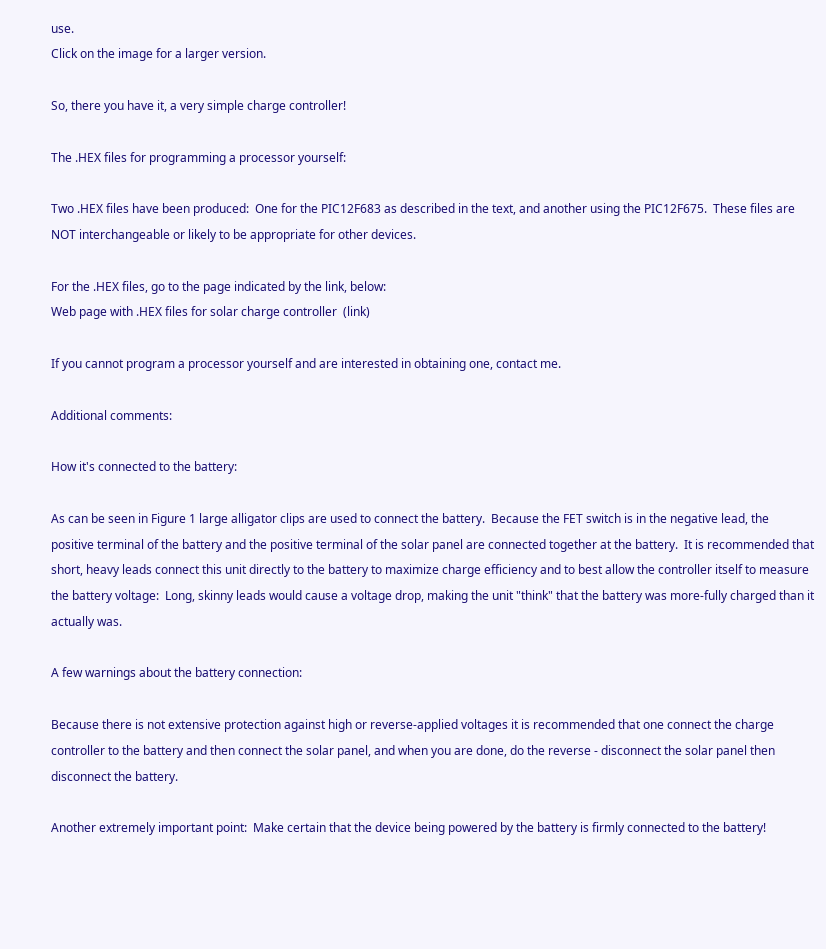use.
Click on the image for a larger version.

So, there you have it, a very simple charge controller!

The .HEX files for programming a processor yourself:

Two .HEX files have been produced:  One for the PIC12F683 as described in the text, and another using the PIC12F675.  These files are NOT interchangeable or likely to be appropriate for other devices.

For the .HEX files, go to the page indicated by the link, below:
Web page with .HEX files for solar charge controller  (link)

If you cannot program a processor yourself and are interested in obtaining one, contact me.

Additional comments:

How it's connected to the battery:

As can be seen in Figure 1 large alligator clips are used to connect the battery.  Because the FET switch is in the negative lead, the positive terminal of the battery and the positive terminal of the solar panel are connected together at the battery.  It is recommended that short, heavy leads connect this unit directly to the battery to maximize charge efficiency and to best allow the controller itself to measure the battery voltage:  Long, skinny leads would cause a voltage drop, making the unit "think" that the battery was more-fully charged than it actually was.

A few warnings about the battery connection:

Because there is not extensive protection against high or reverse-applied voltages it is recommended that one connect the charge controller to the battery and then connect the solar panel, and when you are done, do the reverse - disconnect the solar panel then disconnect the battery.

Another extremely important point:  Make certain that the device being powered by the battery is firmly connected to the battery!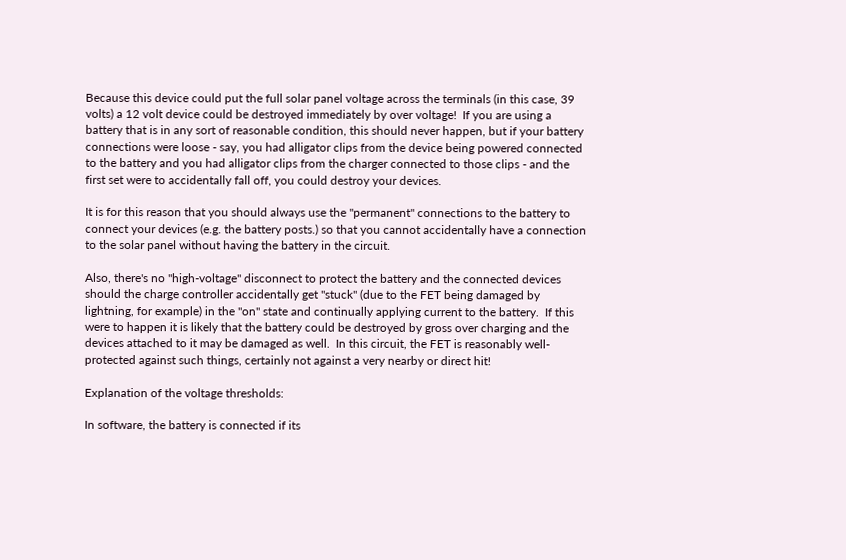Because this device could put the full solar panel voltage across the terminals (in this case, 39 volts) a 12 volt device could be destroyed immediately by over voltage!  If you are using a battery that is in any sort of reasonable condition, this should never happen, but if your battery connections were loose - say, you had alligator clips from the device being powered connected to the battery and you had alligator clips from the charger connected to those clips - and the first set were to accidentally fall off, you could destroy your devices.

It is for this reason that you should always use the "permanent" connections to the battery to connect your devices (e.g. the battery posts.) so that you cannot accidentally have a connection to the solar panel without having the battery in the circuit.

Also, there's no "high-voltage" disconnect to protect the battery and the connected devices should the charge controller accidentally get "stuck" (due to the FET being damaged by lightning, for example) in the "on" state and continually applying current to the battery.  If this were to happen it is likely that the battery could be destroyed by gross over charging and the devices attached to it may be damaged as well.  In this circuit, the FET is reasonably well-protected against such things, certainly not against a very nearby or direct hit!

Explanation of the voltage thresholds:

In software, the battery is connected if its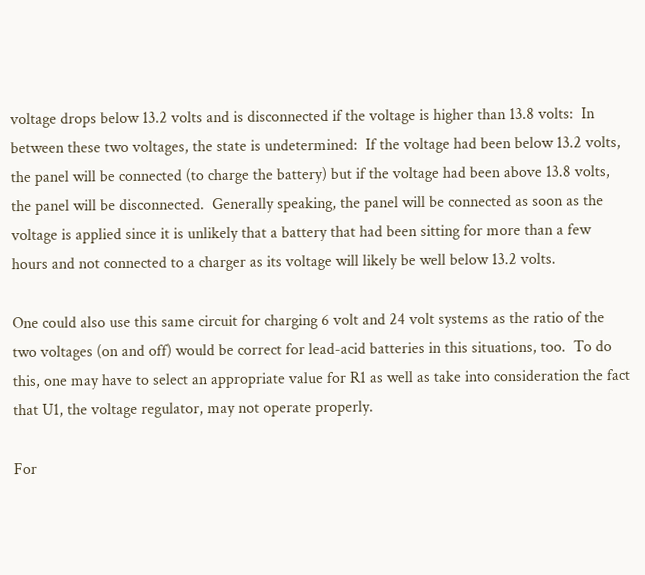voltage drops below 13.2 volts and is disconnected if the voltage is higher than 13.8 volts:  In between these two voltages, the state is undetermined:  If the voltage had been below 13.2 volts, the panel will be connected (to charge the battery) but if the voltage had been above 13.8 volts, the panel will be disconnected.  Generally speaking, the panel will be connected as soon as the voltage is applied since it is unlikely that a battery that had been sitting for more than a few hours and not connected to a charger as its voltage will likely be well below 13.2 volts.

One could also use this same circuit for charging 6 volt and 24 volt systems as the ratio of the two voltages (on and off) would be correct for lead-acid batteries in this situations, too.  To do this, one may have to select an appropriate value for R1 as well as take into consideration the fact that U1, the voltage regulator, may not operate properly.

For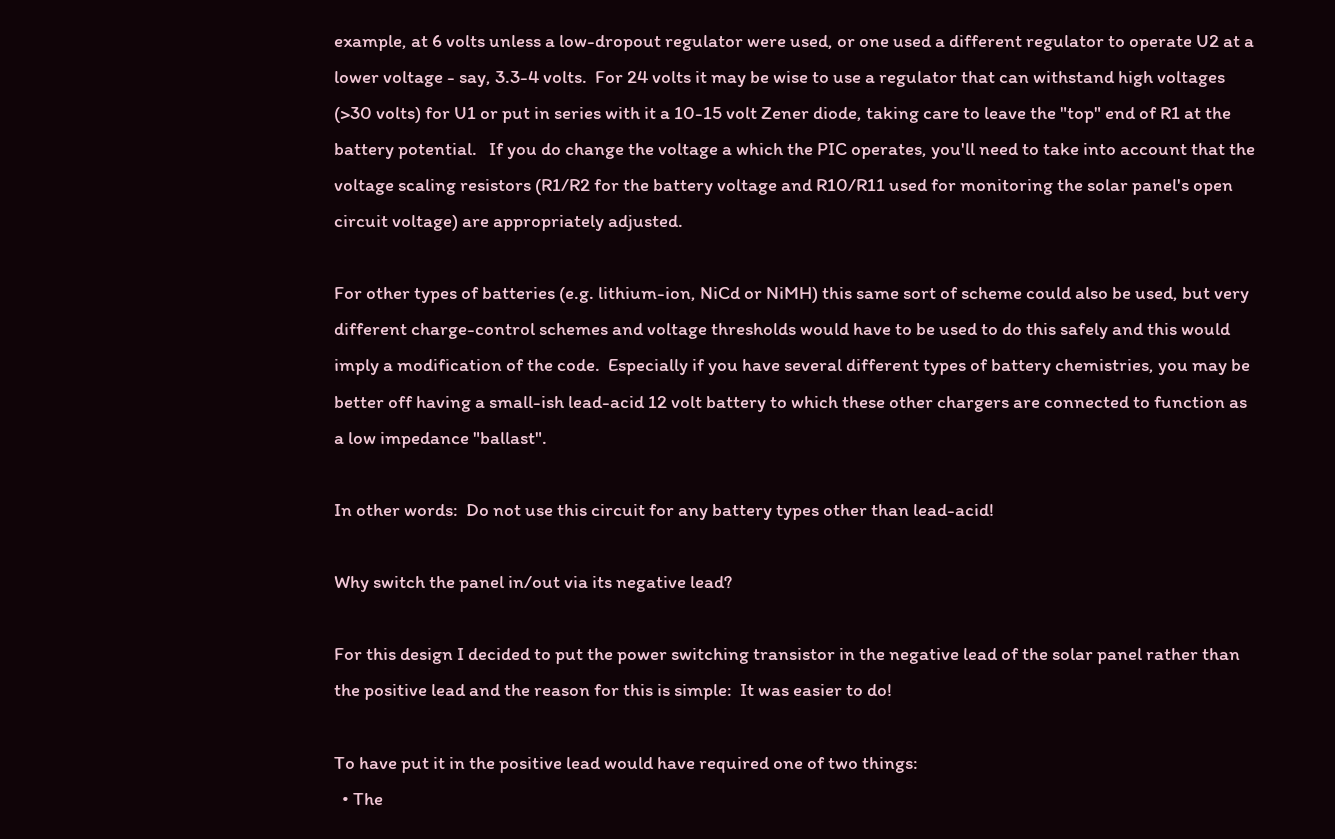example, at 6 volts unless a low-dropout regulator were used, or one used a different regulator to operate U2 at a lower voltage - say, 3.3-4 volts.  For 24 volts it may be wise to use a regulator that can withstand high voltages (>30 volts) for U1 or put in series with it a 10-15 volt Zener diode, taking care to leave the "top" end of R1 at the battery potential.   If you do change the voltage a which the PIC operates, you'll need to take into account that the voltage scaling resistors (R1/R2 for the battery voltage and R10/R11 used for monitoring the solar panel's open circuit voltage) are appropriately adjusted.

For other types of batteries (e.g. lithium-ion, NiCd or NiMH) this same sort of scheme could also be used, but very different charge-control schemes and voltage thresholds would have to be used to do this safely and this would imply a modification of the code.  Especially if you have several different types of battery chemistries, you may be better off having a small-ish lead-acid 12 volt battery to which these other chargers are connected to function as a low impedance "ballast".

In other words:  Do not use this circuit for any battery types other than lead-acid!

Why switch the panel in/out via its negative lead?

For this design I decided to put the power switching transistor in the negative lead of the solar panel rather than the positive lead and the reason for this is simple:  It was easier to do!

To have put it in the positive lead would have required one of two things:
  • The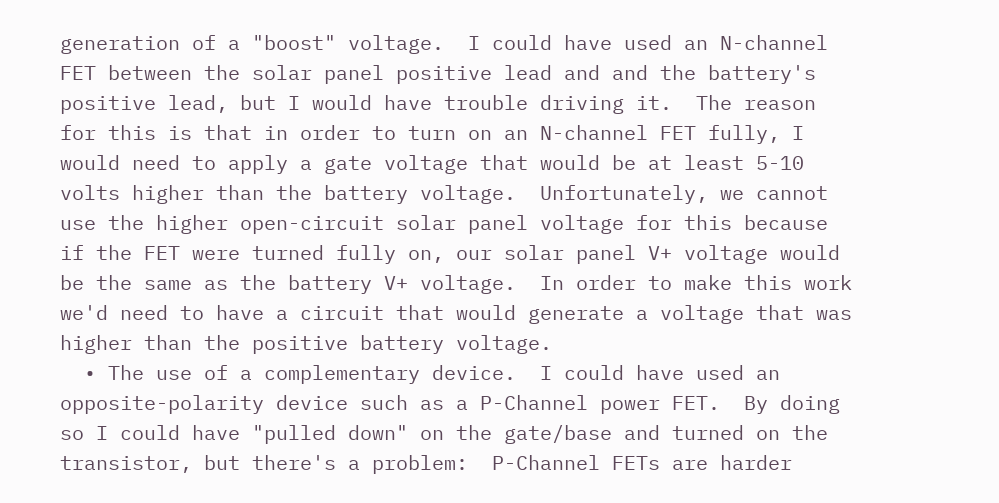generation of a "boost" voltage.  I could have used an N-channel FET between the solar panel positive lead and and the battery's positive lead, but I would have trouble driving it.  The reason for this is that in order to turn on an N-channel FET fully, I would need to apply a gate voltage that would be at least 5-10 volts higher than the battery voltage.  Unfortunately, we cannot use the higher open-circuit solar panel voltage for this because if the FET were turned fully on, our solar panel V+ voltage would be the same as the battery V+ voltage.  In order to make this work we'd need to have a circuit that would generate a voltage that was higher than the positive battery voltage.
  • The use of a complementary device.  I could have used an opposite-polarity device such as a P-Channel power FET.  By doing so I could have "pulled down" on the gate/base and turned on the transistor, but there's a problem:  P-Channel FETs are harder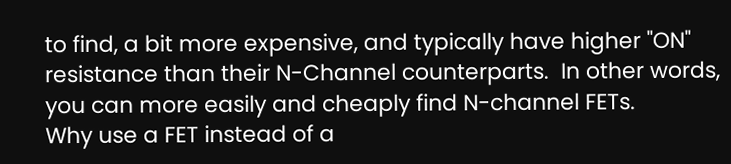to find, a bit more expensive, and typically have higher "ON" resistance than their N-Channel counterparts.  In other words, you can more easily and cheaply find N-channel FETs.
Why use a FET instead of a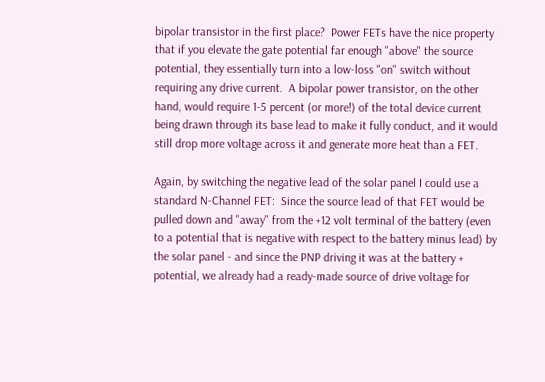bipolar transistor in the first place?  Power FETs have the nice property that if you elevate the gate potential far enough "above" the source potential, they essentially turn into a low-loss "on" switch without requiring any drive current.  A bipolar power transistor, on the other hand, would require 1-5 percent (or more!) of the total device current being drawn through its base lead to make it fully conduct, and it would still drop more voltage across it and generate more heat than a FET.

Again, by switching the negative lead of the solar panel I could use a standard N-Channel FET:  Since the source lead of that FET would be pulled down and "away" from the +12 volt terminal of the battery (even to a potential that is negative with respect to the battery minus lead) by the solar panel - and since the PNP driving it was at the battery + potential, we already had a ready-made source of drive voltage for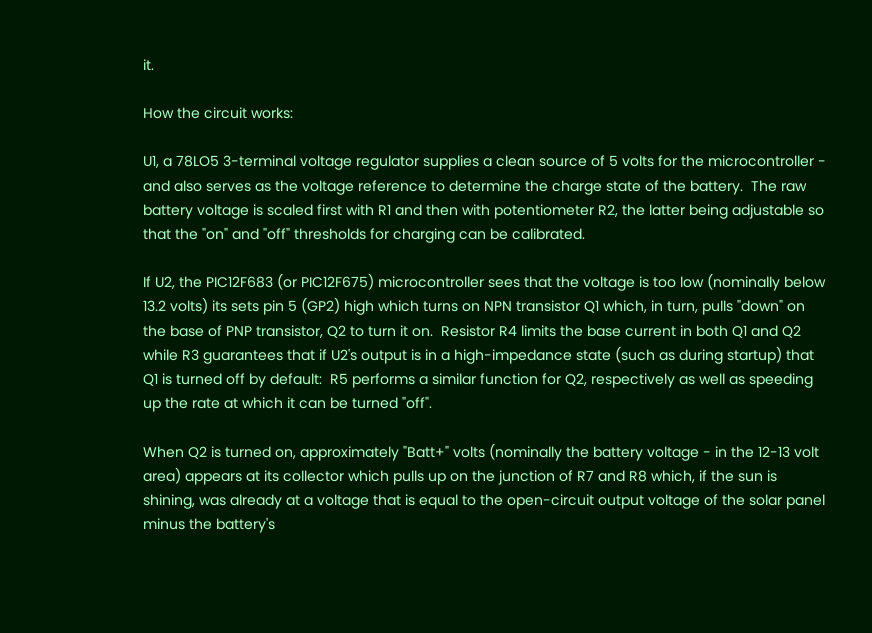it.

How the circuit works:

U1, a 78LO5 3-terminal voltage regulator supplies a clean source of 5 volts for the microcontroller - and also serves as the voltage reference to determine the charge state of the battery.  The raw battery voltage is scaled first with R1 and then with potentiometer R2, the latter being adjustable so that the "on" and "off" thresholds for charging can be calibrated.

If U2, the PIC12F683 (or PIC12F675) microcontroller sees that the voltage is too low (nominally below 13.2 volts) its sets pin 5 (GP2) high which turns on NPN transistor Q1 which, in turn, pulls "down" on the base of PNP transistor, Q2 to turn it on.  Resistor R4 limits the base current in both Q1 and Q2 while R3 guarantees that if U2's output is in a high-impedance state (such as during startup) that Q1 is turned off by default:  R5 performs a similar function for Q2, respectively as well as speeding up the rate at which it can be turned "off".

When Q2 is turned on, approximately "Batt+" volts (nominally the battery voltage - in the 12-13 volt area) appears at its collector which pulls up on the junction of R7 and R8 which, if the sun is shining, was already at a voltage that is equal to the open-circuit output voltage of the solar panel minus the battery's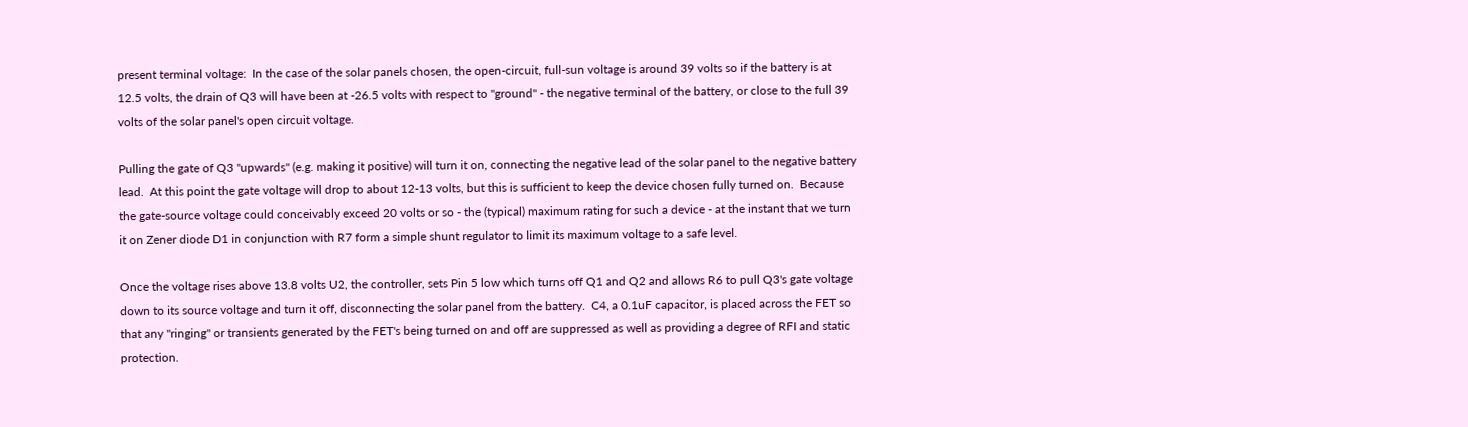present terminal voltage:  In the case of the solar panels chosen, the open-circuit, full-sun voltage is around 39 volts so if the battery is at 12.5 volts, the drain of Q3 will have been at -26.5 volts with respect to "ground" - the negative terminal of the battery, or close to the full 39 volts of the solar panel's open circuit voltage.

Pulling the gate of Q3 "upwards" (e.g. making it positive) will turn it on, connecting the negative lead of the solar panel to the negative battery lead.  At this point the gate voltage will drop to about 12-13 volts, but this is sufficient to keep the device chosen fully turned on.  Because the gate-source voltage could conceivably exceed 20 volts or so - the (typical) maximum rating for such a device - at the instant that we turn it on Zener diode D1 in conjunction with R7 form a simple shunt regulator to limit its maximum voltage to a safe level.

Once the voltage rises above 13.8 volts U2, the controller, sets Pin 5 low which turns off Q1 and Q2 and allows R6 to pull Q3's gate voltage down to its source voltage and turn it off, disconnecting the solar panel from the battery.  C4, a 0.1uF capacitor, is placed across the FET so that any "ringing" or transients generated by the FET's being turned on and off are suppressed as well as providing a degree of RFI and static protection.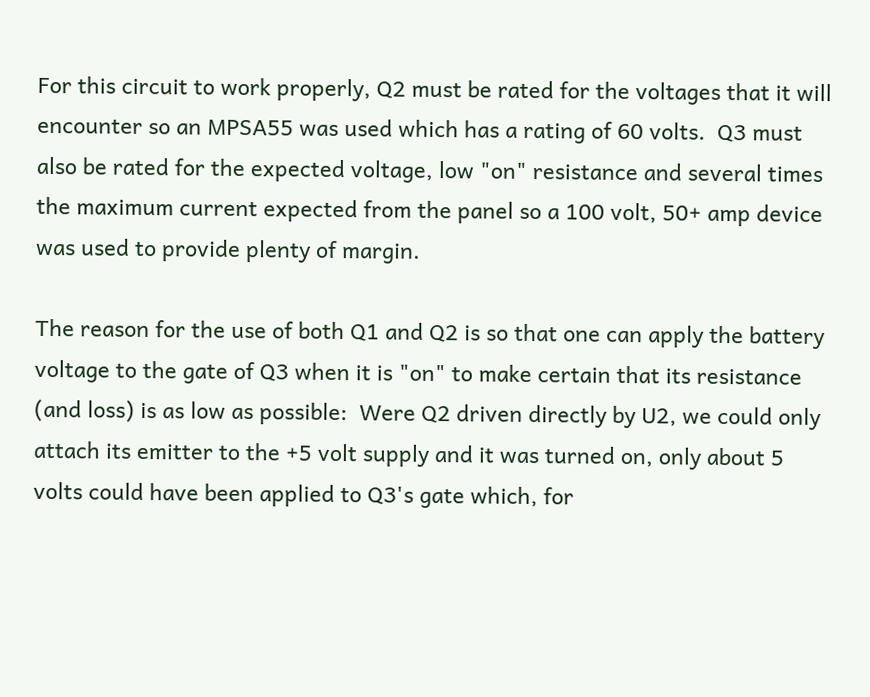For this circuit to work properly, Q2 must be rated for the voltages that it will encounter so an MPSA55 was used which has a rating of 60 volts.  Q3 must also be rated for the expected voltage, low "on" resistance and several times the maximum current expected from the panel so a 100 volt, 50+ amp device was used to provide plenty of margin.

The reason for the use of both Q1 and Q2 is so that one can apply the battery voltage to the gate of Q3 when it is "on" to make certain that its resistance (and loss) is as low as possible:  Were Q2 driven directly by U2, we could only attach its emitter to the +5 volt supply and it was turned on, only about 5 volts could have been applied to Q3's gate which, for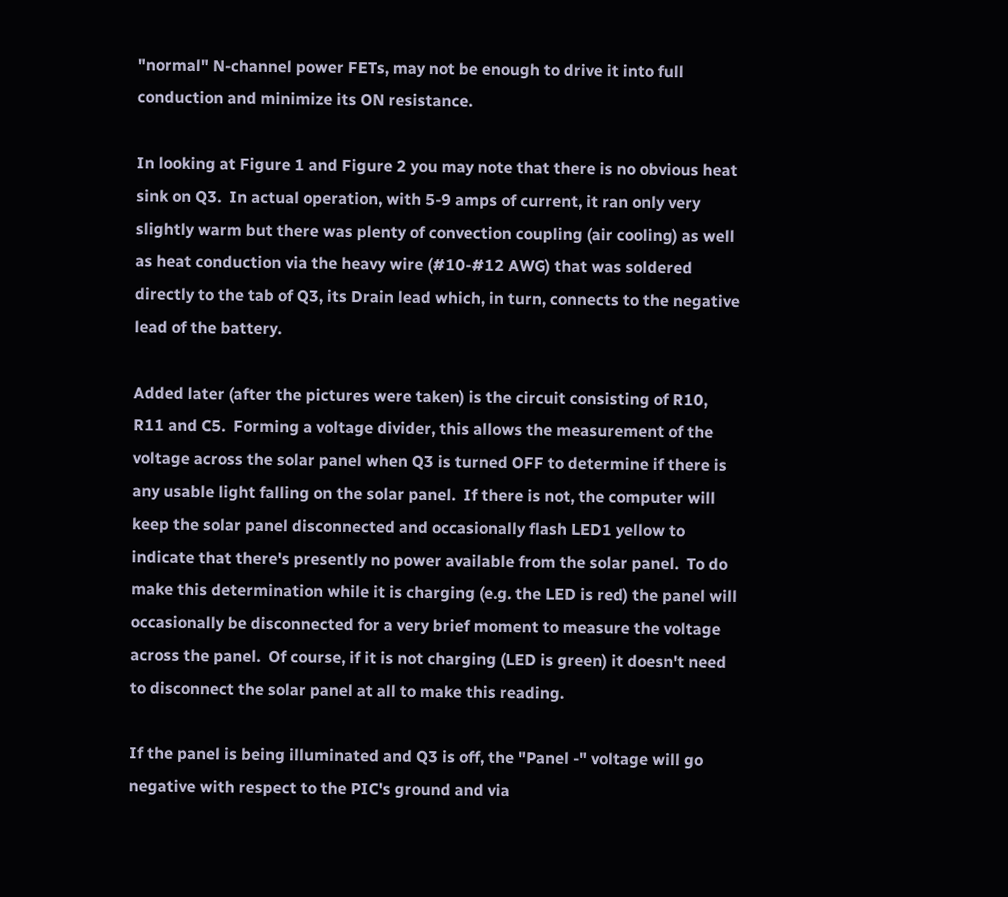"normal" N-channel power FETs, may not be enough to drive it into full conduction and minimize its ON resistance.

In looking at Figure 1 and Figure 2 you may note that there is no obvious heat sink on Q3.  In actual operation, with 5-9 amps of current, it ran only very slightly warm but there was plenty of convection coupling (air cooling) as well as heat conduction via the heavy wire (#10-#12 AWG) that was soldered directly to the tab of Q3, its Drain lead which, in turn, connects to the negative lead of the battery.

Added later (after the pictures were taken) is the circuit consisting of R10, R11 and C5.  Forming a voltage divider, this allows the measurement of the voltage across the solar panel when Q3 is turned OFF to determine if there is any usable light falling on the solar panel.  If there is not, the computer will keep the solar panel disconnected and occasionally flash LED1 yellow to indicate that there's presently no power available from the solar panel.  To do make this determination while it is charging (e.g. the LED is red) the panel will occasionally be disconnected for a very brief moment to measure the voltage across the panel.  Of course, if it is not charging (LED is green) it doesn't need to disconnect the solar panel at all to make this reading.

If the panel is being illuminated and Q3 is off, the "Panel -" voltage will go negative with respect to the PIC's ground and via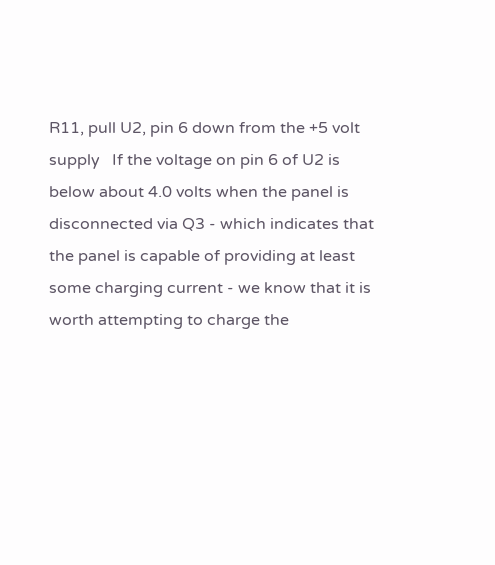R11, pull U2, pin 6 down from the +5 volt supply   If the voltage on pin 6 of U2 is below about 4.0 volts when the panel is disconnected via Q3 - which indicates that the panel is capable of providing at least some charging current - we know that it is worth attempting to charge the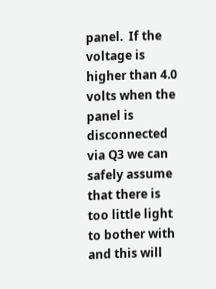panel.  If the voltage is higher than 4.0 volts when the panel is disconnected via Q3 we can safely assume that there is too little light to bother with and this will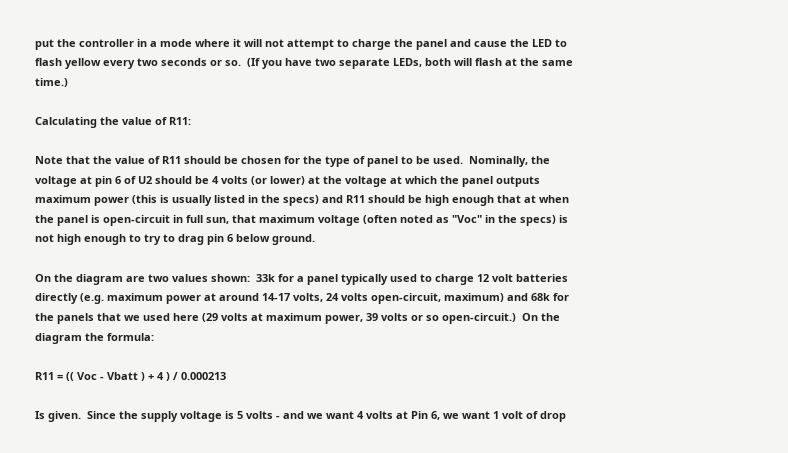put the controller in a mode where it will not attempt to charge the panel and cause the LED to flash yellow every two seconds or so.  (If you have two separate LEDs, both will flash at the same time.)

Calculating the value of R11:

Note that the value of R11 should be chosen for the type of panel to be used.  Nominally, the voltage at pin 6 of U2 should be 4 volts (or lower) at the voltage at which the panel outputs maximum power (this is usually listed in the specs) and R11 should be high enough that at when the panel is open-circuit in full sun, that maximum voltage (often noted as "Voc" in the specs) is not high enough to try to drag pin 6 below ground.

On the diagram are two values shown:  33k for a panel typically used to charge 12 volt batteries directly (e.g. maximum power at around 14-17 volts, 24 volts open-circuit, maximum) and 68k for the panels that we used here (29 volts at maximum power, 39 volts or so open-circuit.)  On the diagram the formula:

R11 = (( Voc - Vbatt ) + 4 ) / 0.000213

Is given.  Since the supply voltage is 5 volts - and we want 4 volts at Pin 6, we want 1 volt of drop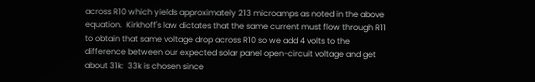across R10 which yields approximately 213 microamps as noted in the above equation.  Kirkhoff's law dictates that the same current must flow through R11 to obtain that same voltage drop across R10 so we add 4 volts to the difference between our expected solar panel open-circuit voltage and get about 31k:  33k is chosen since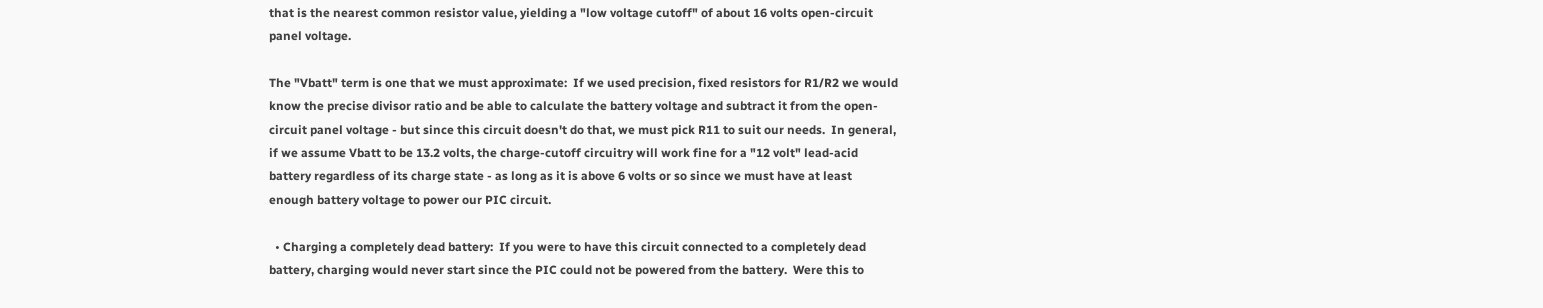that is the nearest common resistor value, yielding a "low voltage cutoff" of about 16 volts open-circuit panel voltage.

The "Vbatt" term is one that we must approximate:  If we used precision, fixed resistors for R1/R2 we would know the precise divisor ratio and be able to calculate the battery voltage and subtract it from the open-circuit panel voltage - but since this circuit doesn't do that, we must pick R11 to suit our needs.  In general, if we assume Vbatt to be 13.2 volts, the charge-cutoff circuitry will work fine for a "12 volt" lead-acid battery regardless of its charge state - as long as it is above 6 volts or so since we must have at least enough battery voltage to power our PIC circuit.

  • Charging a completely dead battery:  If you were to have this circuit connected to a completely dead battery, charging would never start since the PIC could not be powered from the battery.  Were this to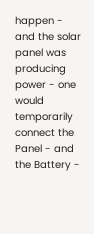happen - and the solar panel was producing power - one would temporarily connect the Panel - and the Battery -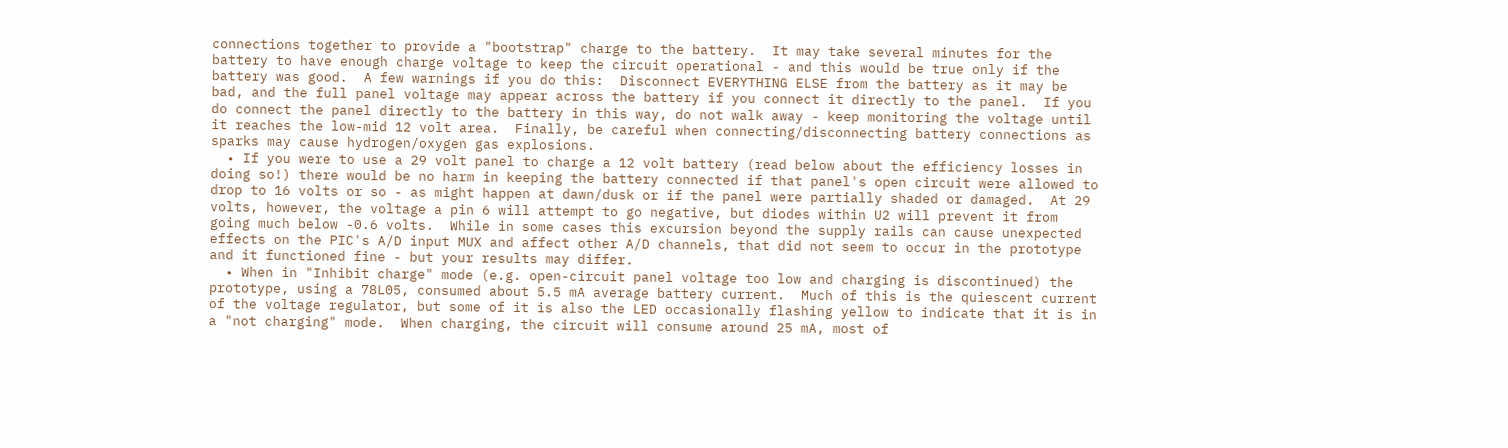connections together to provide a "bootstrap" charge to the battery.  It may take several minutes for the battery to have enough charge voltage to keep the circuit operational - and this would be true only if the battery was good.  A few warnings if you do this:  Disconnect EVERYTHING ELSE from the battery as it may be bad, and the full panel voltage may appear across the battery if you connect it directly to the panel.  If you do connect the panel directly to the battery in this way, do not walk away - keep monitoring the voltage until it reaches the low-mid 12 volt area.  Finally, be careful when connecting/disconnecting battery connections as sparks may cause hydrogen/oxygen gas explosions.
  • If you were to use a 29 volt panel to charge a 12 volt battery (read below about the efficiency losses in doing so!) there would be no harm in keeping the battery connected if that panel's open circuit were allowed to drop to 16 volts or so - as might happen at dawn/dusk or if the panel were partially shaded or damaged.  At 29 volts, however, the voltage a pin 6 will attempt to go negative, but diodes within U2 will prevent it from going much below -0.6 volts.  While in some cases this excursion beyond the supply rails can cause unexpected effects on the PIC's A/D input MUX and affect other A/D channels, that did not seem to occur in the prototype and it functioned fine - but your results may differ.
  • When in "Inhibit charge" mode (e.g. open-circuit panel voltage too low and charging is discontinued) the prototype, using a 78L05, consumed about 5.5 mA average battery current.  Much of this is the quiescent current of the voltage regulator, but some of it is also the LED occasionally flashing yellow to indicate that it is in a "not charging" mode.  When charging, the circuit will consume around 25 mA, most of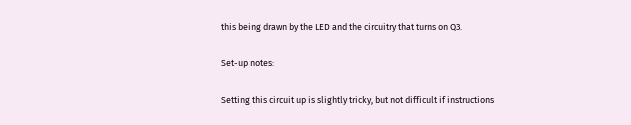this being drawn by the LED and the circuitry that turns on Q3.

Set-up notes:

Setting this circuit up is slightly tricky, but not difficult if instructions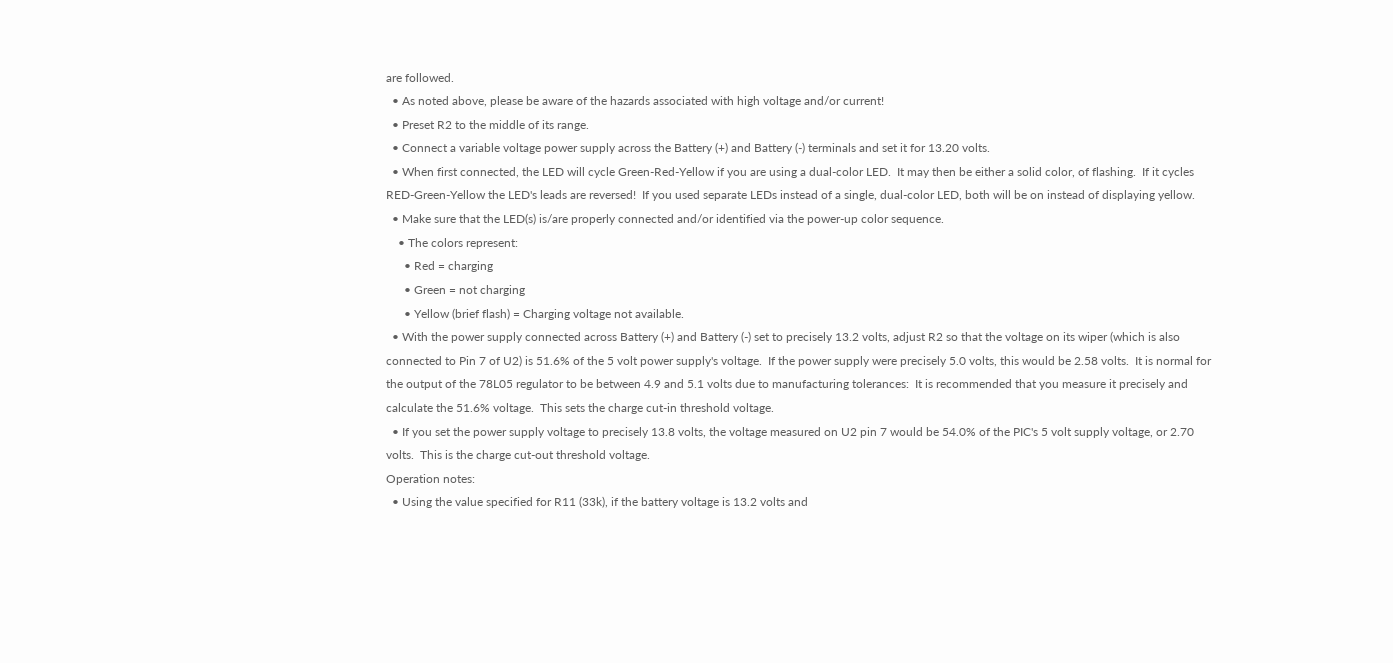are followed.
  • As noted above, please be aware of the hazards associated with high voltage and/or current!
  • Preset R2 to the middle of its range.
  • Connect a variable voltage power supply across the Battery (+) and Battery (-) terminals and set it for 13.20 volts.
  • When first connected, the LED will cycle Green-Red-Yellow if you are using a dual-color LED.  It may then be either a solid color, of flashing.  If it cycles RED-Green-Yellow the LED's leads are reversed!  If you used separate LEDs instead of a single, dual-color LED, both will be on instead of displaying yellow.
  • Make sure that the LED(s) is/are properly connected and/or identified via the power-up color sequence.
    • The colors represent:
      • Red = charging
      • Green = not charging
      • Yellow (brief flash) = Charging voltage not available.
  • With the power supply connected across Battery (+) and Battery (-) set to precisely 13.2 volts, adjust R2 so that the voltage on its wiper (which is also connected to Pin 7 of U2) is 51.6% of the 5 volt power supply's voltage.  If the power supply were precisely 5.0 volts, this would be 2.58 volts.  It is normal for the output of the 78L05 regulator to be between 4.9 and 5.1 volts due to manufacturing tolerances:  It is recommended that you measure it precisely and calculate the 51.6% voltage.  This sets the charge cut-in threshold voltage.
  • If you set the power supply voltage to precisely 13.8 volts, the voltage measured on U2 pin 7 would be 54.0% of the PIC's 5 volt supply voltage, or 2.70 volts.  This is the charge cut-out threshold voltage.
Operation notes:
  • Using the value specified for R11 (33k), if the battery voltage is 13.2 volts and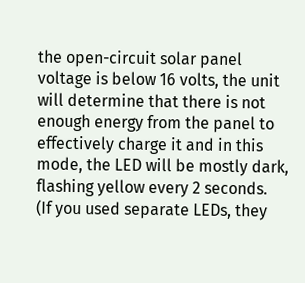the open-circuit solar panel voltage is below 16 volts, the unit will determine that there is not enough energy from the panel to effectively charge it and in this mode, the LED will be mostly dark, flashing yellow every 2 seconds.  (If you used separate LEDs, they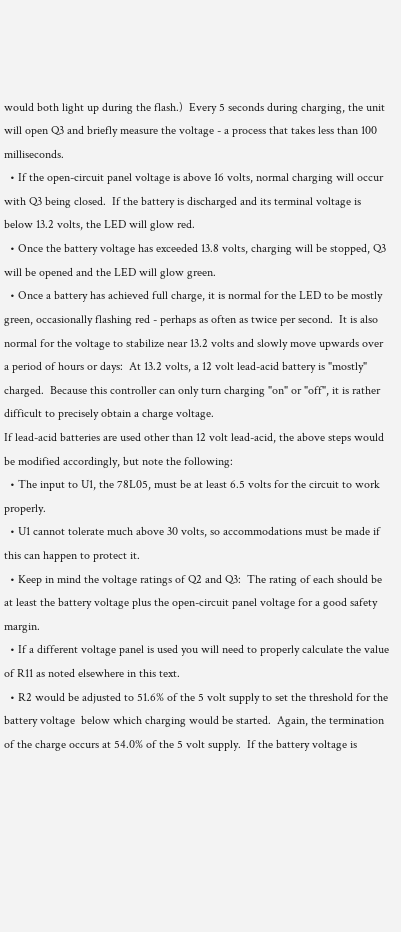would both light up during the flash.)  Every 5 seconds during charging, the unit will open Q3 and briefly measure the voltage - a process that takes less than 100 milliseconds.
  • If the open-circuit panel voltage is above 16 volts, normal charging will occur with Q3 being closed.  If the battery is discharged and its terminal voltage is below 13.2 volts, the LED will glow red.
  • Once the battery voltage has exceeded 13.8 volts, charging will be stopped, Q3 will be opened and the LED will glow green.
  • Once a battery has achieved full charge, it is normal for the LED to be mostly green, occasionally flashing red - perhaps as often as twice per second.  It is also normal for the voltage to stabilize near 13.2 volts and slowly move upwards over a period of hours or days:  At 13.2 volts, a 12 volt lead-acid battery is "mostly" charged.  Because this controller can only turn charging "on" or "off", it is rather difficult to precisely obtain a charge voltage.
If lead-acid batteries are used other than 12 volt lead-acid, the above steps would be modified accordingly, but note the following:
  • The input to U1, the 78L05, must be at least 6.5 volts for the circuit to work properly.
  • U1 cannot tolerate much above 30 volts, so accommodations must be made if this can happen to protect it.
  • Keep in mind the voltage ratings of Q2 and Q3:  The rating of each should be at least the battery voltage plus the open-circuit panel voltage for a good safety margin.
  • If a different voltage panel is used you will need to properly calculate the value of R11 as noted elsewhere in this text.
  • R2 would be adjusted to 51.6% of the 5 volt supply to set the threshold for the battery voltage  below which charging would be started.  Again, the termination of the charge occurs at 54.0% of the 5 volt supply.  If the battery voltage is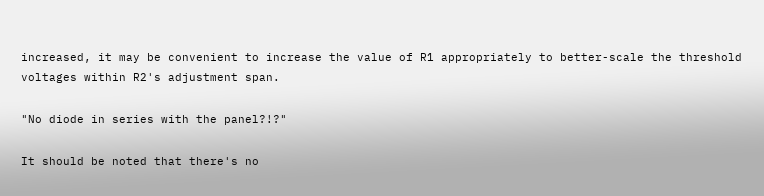increased, it may be convenient to increase the value of R1 appropriately to better-scale the threshold voltages within R2's adjustment span.

"No diode in series with the panel?!?"

It should be noted that there's no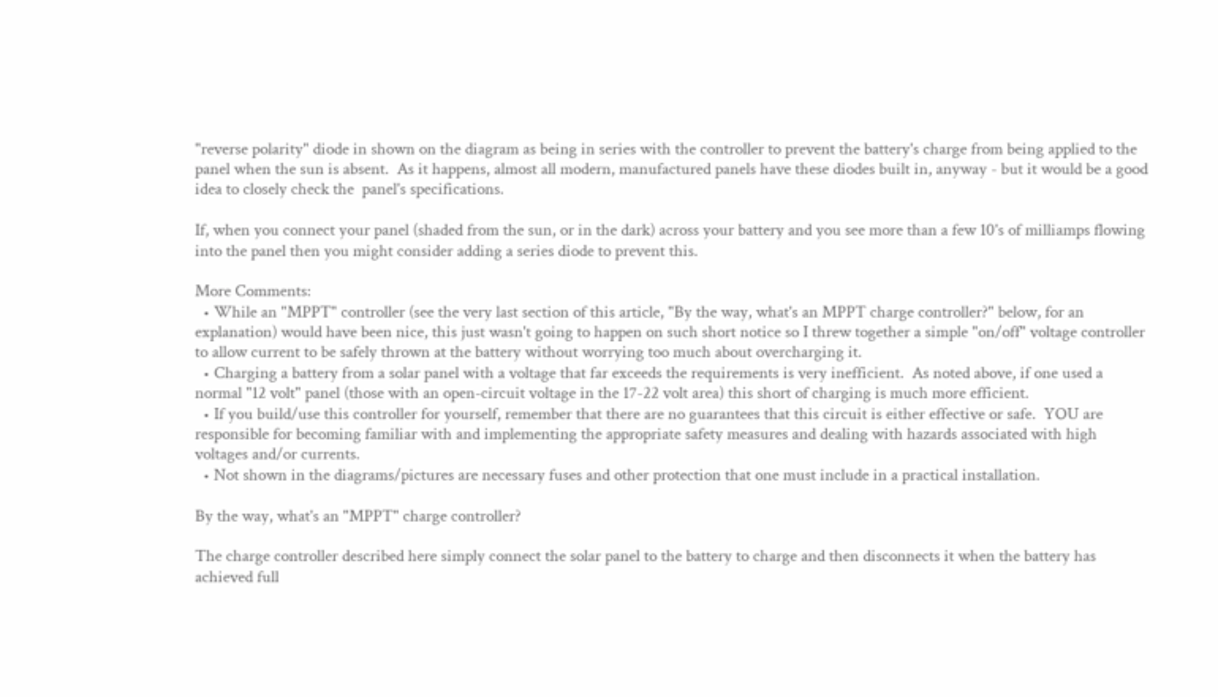"reverse polarity" diode in shown on the diagram as being in series with the controller to prevent the battery's charge from being applied to the panel when the sun is absent.  As it happens, almost all modern, manufactured panels have these diodes built in, anyway - but it would be a good idea to closely check the  panel's specifications.

If, when you connect your panel (shaded from the sun, or in the dark) across your battery and you see more than a few 10's of milliamps flowing into the panel then you might consider adding a series diode to prevent this.

More Comments:
  • While an "MPPT" controller (see the very last section of this article, "By the way, what's an MPPT charge controller?" below, for an explanation) would have been nice, this just wasn't going to happen on such short notice so I threw together a simple "on/off" voltage controller to allow current to be safely thrown at the battery without worrying too much about overcharging it.
  • Charging a battery from a solar panel with a voltage that far exceeds the requirements is very inefficient.  As noted above, if one used a normal "12 volt" panel (those with an open-circuit voltage in the 17-22 volt area) this short of charging is much more efficient.
  • If you build/use this controller for yourself, remember that there are no guarantees that this circuit is either effective or safe.  YOU are responsible for becoming familiar with and implementing the appropriate safety measures and dealing with hazards associated with high voltages and/or currents.
  • Not shown in the diagrams/pictures are necessary fuses and other protection that one must include in a practical installation.

By the way, what's an "MPPT" charge controller?

The charge controller described here simply connect the solar panel to the battery to charge and then disconnects it when the battery has achieved full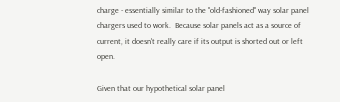charge - essentially similar to the "old-fashioned" way solar panel chargers used to work.  Because solar panels act as a source of current, it doesn't really care if its output is shorted out or left open.

Given that our hypothetical solar panel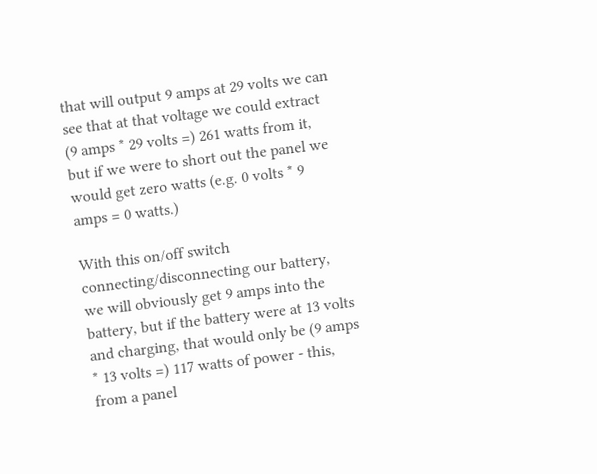that will output 9 amps at 29 volts we can see that at that voltage we could extract (9 amps * 29 volts =) 261 watts from it, but if we were to short out the panel we would get zero watts (e.g. 0 volts * 9 amps = 0 watts.)

With this on/off switch connecting/disconnecting our battery, we will obviously get 9 amps into the battery, but if the battery were at 13 volts and charging, that would only be (9 amps * 13 volts =) 117 watts of power - this, from a panel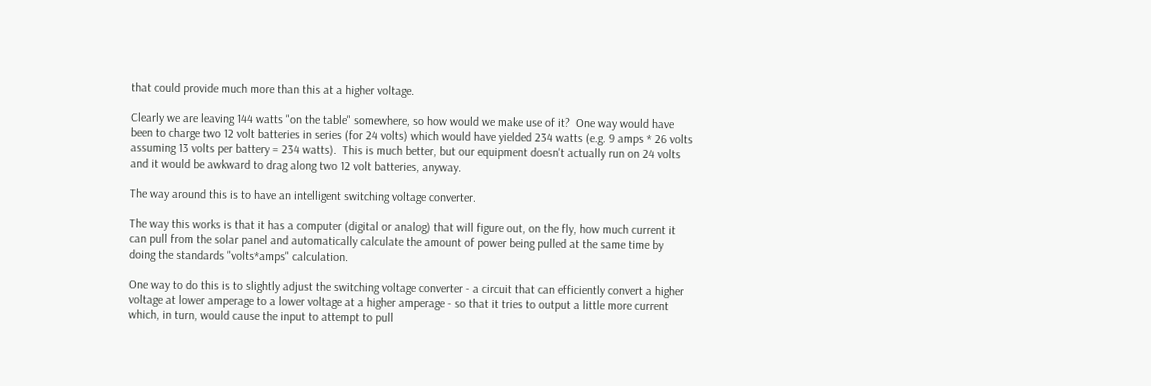that could provide much more than this at a higher voltage.

Clearly we are leaving 144 watts "on the table" somewhere, so how would we make use of it?  One way would have been to charge two 12 volt batteries in series (for 24 volts) which would have yielded 234 watts (e.g. 9 amps * 26 volts assuming 13 volts per battery = 234 watts).  This is much better, but our equipment doesn't actually run on 24 volts and it would be awkward to drag along two 12 volt batteries, anyway.

The way around this is to have an intelligent switching voltage converter.

The way this works is that it has a computer (digital or analog) that will figure out, on the fly, how much current it can pull from the solar panel and automatically calculate the amount of power being pulled at the same time by doing the standards "volts*amps" calculation.

One way to do this is to slightly adjust the switching voltage converter - a circuit that can efficiently convert a higher voltage at lower amperage to a lower voltage at a higher amperage - so that it tries to output a little more current which, in turn, would cause the input to attempt to pull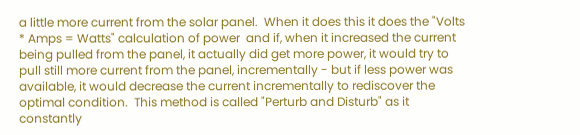a little more current from the solar panel.  When it does this it does the "Volts * Amps = Watts" calculation of power  and if, when it increased the current being pulled from the panel, it actually did get more power, it would try to pull still more current from the panel, incrementally - but if less power was available, it would decrease the current incrementally to rediscover the optimal condition.  This method is called "Perturb and Disturb" as it constantly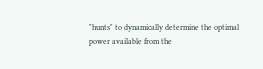"hunts" to dynamically determine the optimal power available from the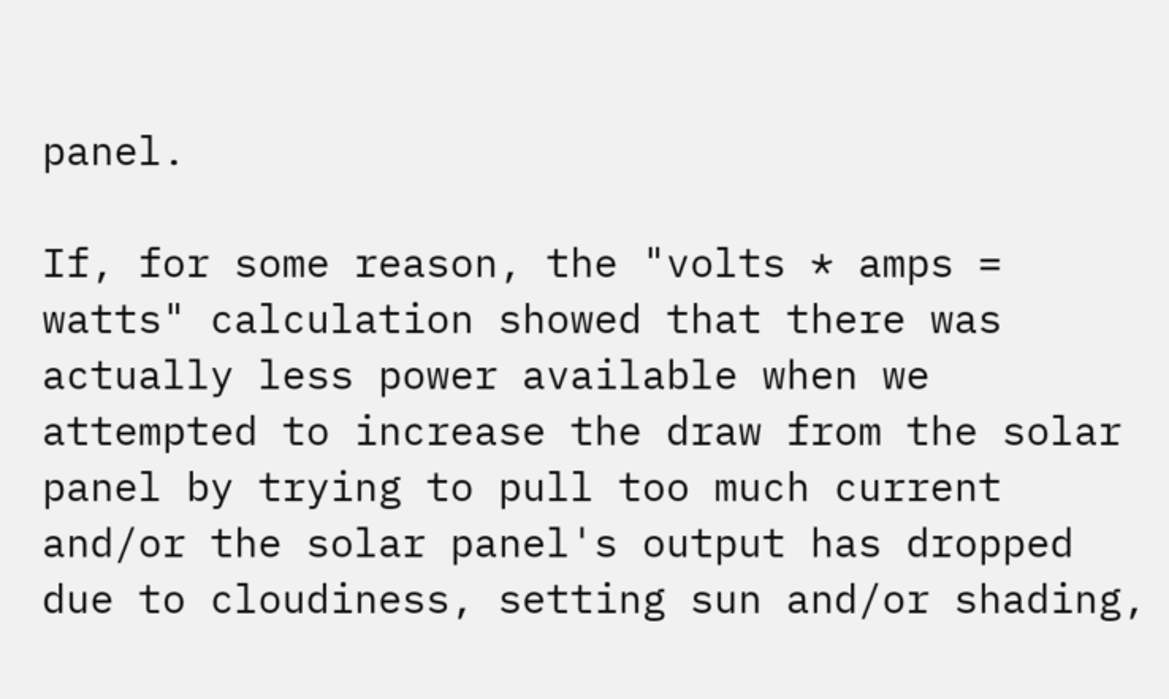panel.

If, for some reason, the "volts * amps = watts" calculation showed that there was actually less power available when we attempted to increase the draw from the solar panel by trying to pull too much current and/or the solar panel's output has dropped due to cloudiness, setting sun and/or shading,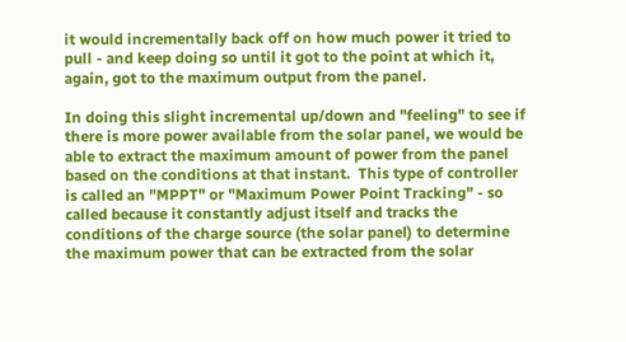it would incrementally back off on how much power it tried to pull - and keep doing so until it got to the point at which it, again, got to the maximum output from the panel.

In doing this slight incremental up/down and "feeling" to see if there is more power available from the solar panel, we would be able to extract the maximum amount of power from the panel based on the conditions at that instant.  This type of controller is called an "MPPT" or "Maximum Power Point Tracking" - so called because it constantly adjust itself and tracks the conditions of the charge source (the solar panel) to determine the maximum power that can be extracted from the solar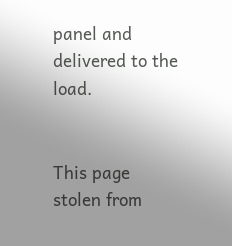panel and delivered to the load.


This page stolen from